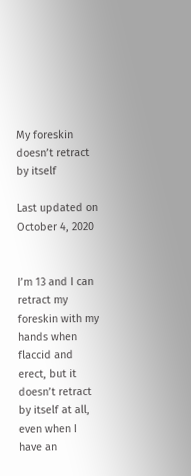My foreskin doesn’t retract by itself

Last updated on October 4, 2020


I’m 13 and I can retract my foreskin with my hands when flaccid and erect, but it doesn’t retract by itself at all, even when I have an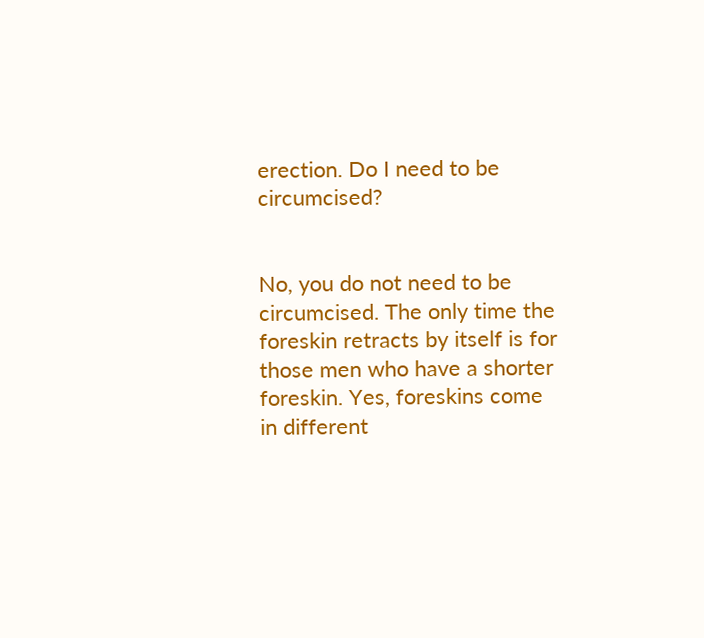erection. Do I need to be circumcised?


No, you do not need to be circumcised. The only time the foreskin retracts by itself is for those men who have a shorter foreskin. Yes, foreskins come in different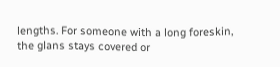lengths. For someone with a long foreskin, the glans stays covered or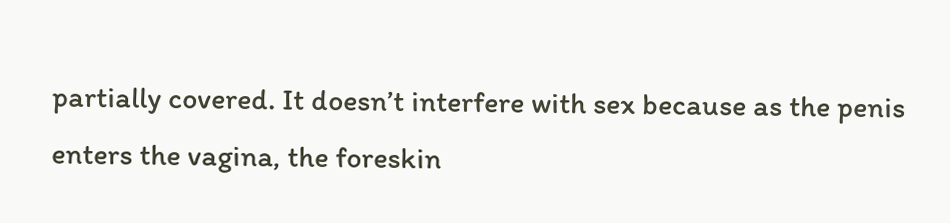partially covered. It doesn’t interfere with sex because as the penis enters the vagina, the foreskin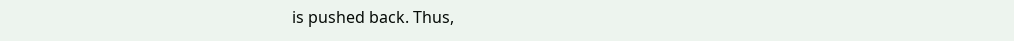is pushed back. Thus,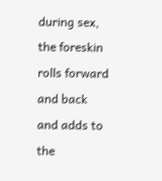during sex, the foreskin rolls forward and back and adds to the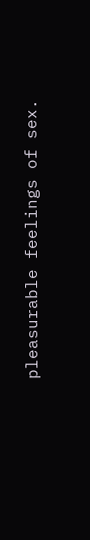pleasurable feelings of sex.